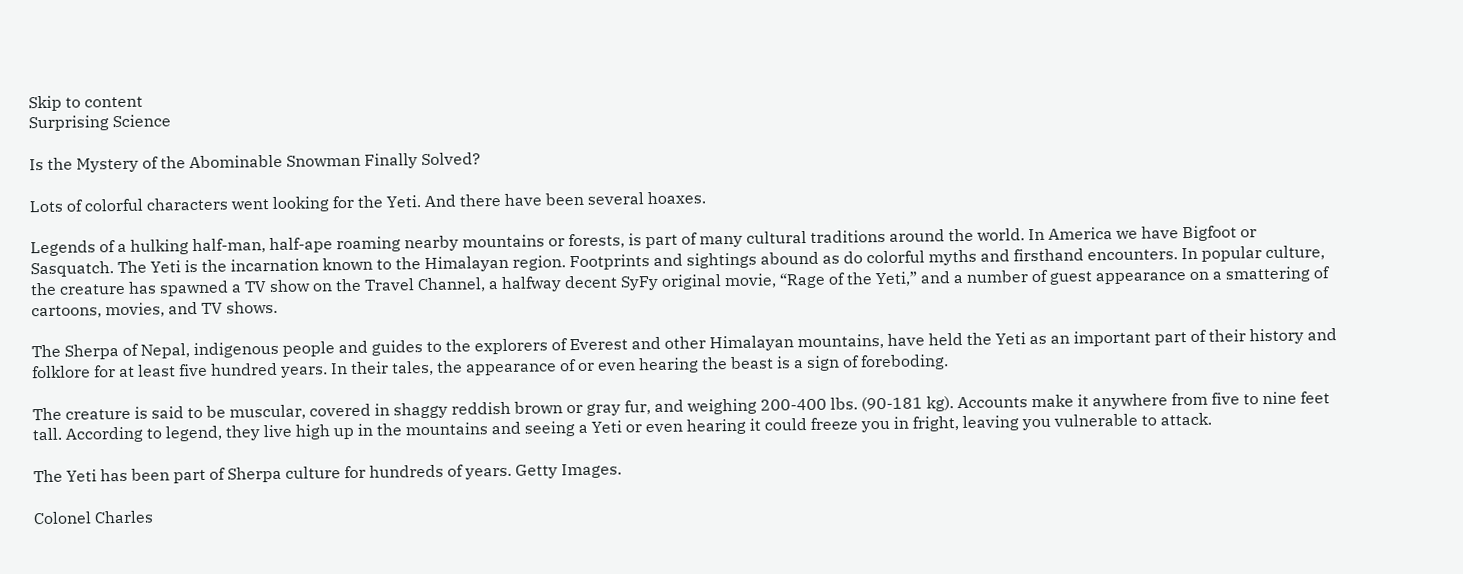Skip to content
Surprising Science

Is the Mystery of the Abominable Snowman Finally Solved?

Lots of colorful characters went looking for the Yeti. And there have been several hoaxes.

Legends of a hulking half-man, half-ape roaming nearby mountains or forests, is part of many cultural traditions around the world. In America we have Bigfoot or Sasquatch. The Yeti is the incarnation known to the Himalayan region. Footprints and sightings abound as do colorful myths and firsthand encounters. In popular culture, the creature has spawned a TV show on the Travel Channel, a halfway decent SyFy original movie, “Rage of the Yeti,” and a number of guest appearance on a smattering of cartoons, movies, and TV shows.

The Sherpa of Nepal, indigenous people and guides to the explorers of Everest and other Himalayan mountains, have held the Yeti as an important part of their history and folklore for at least five hundred years. In their tales, the appearance of or even hearing the beast is a sign of foreboding.

The creature is said to be muscular, covered in shaggy reddish brown or gray fur, and weighing 200-400 lbs. (90-181 kg). Accounts make it anywhere from five to nine feet tall. According to legend, they live high up in the mountains and seeing a Yeti or even hearing it could freeze you in fright, leaving you vulnerable to attack.

The Yeti has been part of Sherpa culture for hundreds of years. Getty Images.

Colonel Charles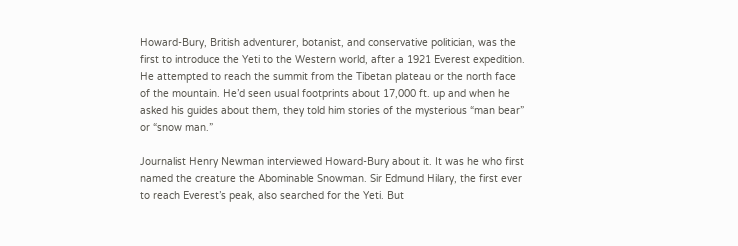Howard-Bury, British adventurer, botanist, and conservative politician, was the first to introduce the Yeti to the Western world, after a 1921 Everest expedition. He attempted to reach the summit from the Tibetan plateau or the north face of the mountain. He’d seen usual footprints about 17,000 ft. up and when he asked his guides about them, they told him stories of the mysterious “man bear” or “snow man.”

Journalist Henry Newman interviewed Howard-Bury about it. It was he who first named the creature the Abominable Snowman. Sir Edmund Hilary, the first ever to reach Everest’s peak, also searched for the Yeti. But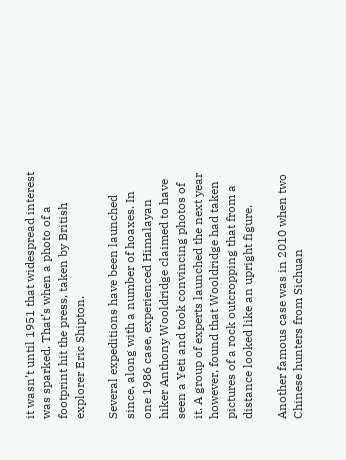it wasn’t until 1951 that widespread interest was sparked. That’s when a photo of a footprint hit the press, taken by British explorer Eric Shipton.

Several expeditions have been launched since, along with a number of hoaxes. In one 1986 case, experienced Himalayan hiker Anthony Wooldridge claimed to have seen a Yeti and took convincing photos of it. A group of experts launched the next year however, found that Wooldridge had taken pictures of a rock outcropping that from a distance looked like an upright figure.

Another famous case was in 2010 when two Chinese hunters from Sichuan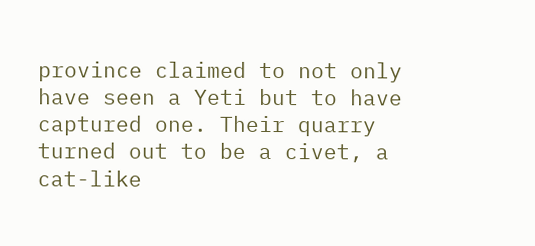province claimed to not only have seen a Yeti but to have captured one. Their quarry turned out to be a civet, a cat-like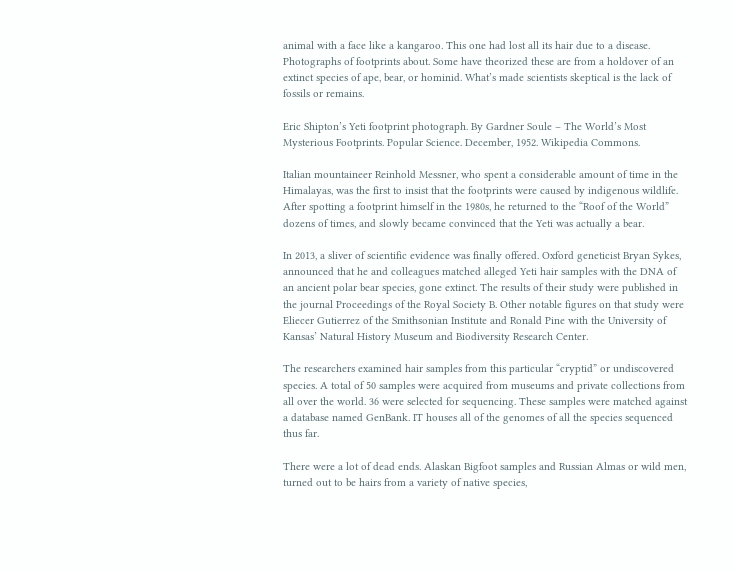animal with a face like a kangaroo. This one had lost all its hair due to a disease. Photographs of footprints about. Some have theorized these are from a holdover of an extinct species of ape, bear, or hominid. What’s made scientists skeptical is the lack of fossils or remains.

Eric Shipton’s Yeti footprint photograph. By Gardner Soule – The World’s Most Mysterious Footprints. Popular Science. December, 1952. Wikipedia Commons.

Italian mountaineer Reinhold Messner, who spent a considerable amount of time in the Himalayas, was the first to insist that the footprints were caused by indigenous wildlife. After spotting a footprint himself in the 1980s, he returned to the “Roof of the World” dozens of times, and slowly became convinced that the Yeti was actually a bear.

In 2013, a sliver of scientific evidence was finally offered. Oxford geneticist Bryan Sykes, announced that he and colleagues matched alleged Yeti hair samples with the DNA of an ancient polar bear species, gone extinct. The results of their study were published in the journal Proceedings of the Royal Society B. Other notable figures on that study were Eliecer Gutierrez of the Smithsonian Institute and Ronald Pine with the University of Kansas’ Natural History Museum and Biodiversity Research Center.

The researchers examined hair samples from this particular “cryptid” or undiscovered species. A total of 50 samples were acquired from museums and private collections from all over the world. 36 were selected for sequencing. These samples were matched against a database named GenBank. IT houses all of the genomes of all the species sequenced thus far.

There were a lot of dead ends. Alaskan Bigfoot samples and Russian Almas or wild men, turned out to be hairs from a variety of native species,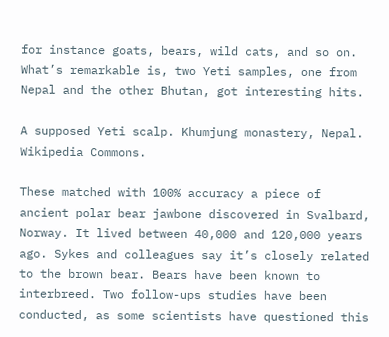for instance goats, bears, wild cats, and so on. What’s remarkable is, two Yeti samples, one from Nepal and the other Bhutan, got interesting hits.

A supposed Yeti scalp. Khumjung monastery, Nepal. Wikipedia Commons.

These matched with 100% accuracy a piece of ancient polar bear jawbone discovered in Svalbard, Norway. It lived between 40,000 and 120,000 years ago. Sykes and colleagues say it’s closely related to the brown bear. Bears have been known to interbreed. Two follow-ups studies have been conducted, as some scientists have questioned this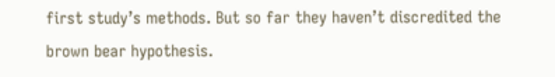first study’s methods. But so far they haven’t discredited the brown bear hypothesis.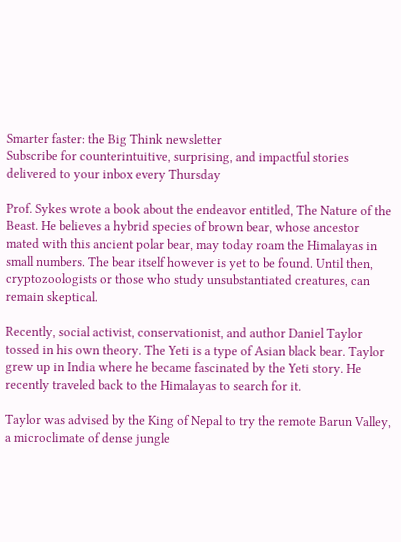Smarter faster: the Big Think newsletter
Subscribe for counterintuitive, surprising, and impactful stories delivered to your inbox every Thursday

Prof. Sykes wrote a book about the endeavor entitled, The Nature of the Beast. He believes a hybrid species of brown bear, whose ancestor mated with this ancient polar bear, may today roam the Himalayas in small numbers. The bear itself however is yet to be found. Until then, cryptozoologists or those who study unsubstantiated creatures, can remain skeptical.

Recently, social activist, conservationist, and author Daniel Taylor tossed in his own theory. The Yeti is a type of Asian black bear. Taylor grew up in India where he became fascinated by the Yeti story. He recently traveled back to the Himalayas to search for it.

Taylor was advised by the King of Nepal to try the remote Barun Valley, a microclimate of dense jungle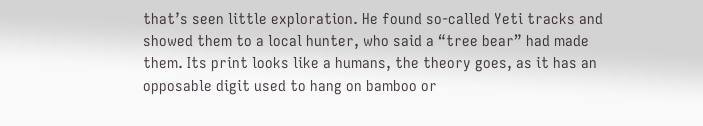that’s seen little exploration. He found so-called Yeti tracks and showed them to a local hunter, who said a “tree bear” had made them. Its print looks like a humans, the theory goes, as it has an opposable digit used to hang on bamboo or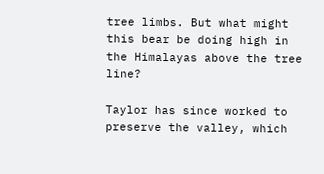tree limbs. But what might this bear be doing high in the Himalayas above the tree line?

Taylor has since worked to preserve the valley, which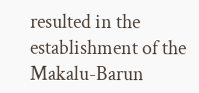resulted in the establishment of the Makalu-Barun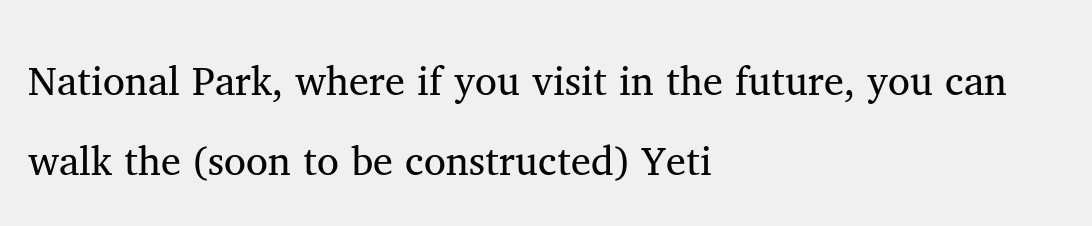National Park, where if you visit in the future, you can walk the (soon to be constructed) Yeti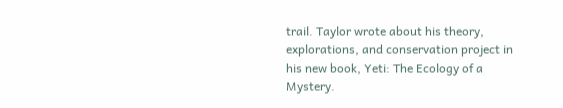trail. Taylor wrote about his theory, explorations, and conservation project in his new book, Yeti: The Ecology of a Mystery.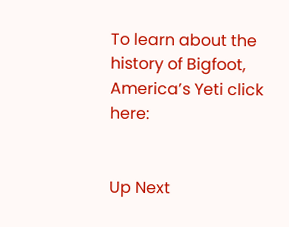To learn about the history of Bigfoot, America’s Yeti click here:


Up Next